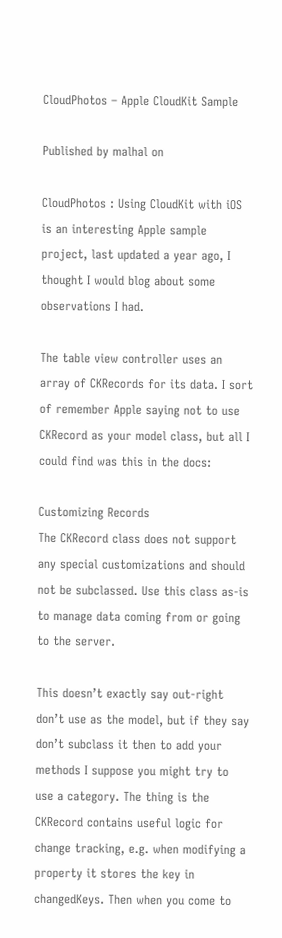CloudPhotos – Apple CloudKit Sample

Published by malhal on

CloudPhotos : Using CloudKit with iOS is an interesting Apple sample project, last updated a year ago, I thought I would blog about some observations I had.

The table view controller uses an array of CKRecords for its data. I sort of remember Apple saying not to use CKRecord as your model class, but all I could find was this in the docs:

Customizing Records
The CKRecord class does not support any special customizations and should not be subclassed. Use this class as-is to manage data coming from or going to the server.

This doesn’t exactly say out-right don’t use as the model, but if they say don’t subclass it then to add your methods I suppose you might try to use a category. The thing is the CKRecord contains useful logic for change tracking, e.g. when modifying a property it stores the key in changedKeys. Then when you come to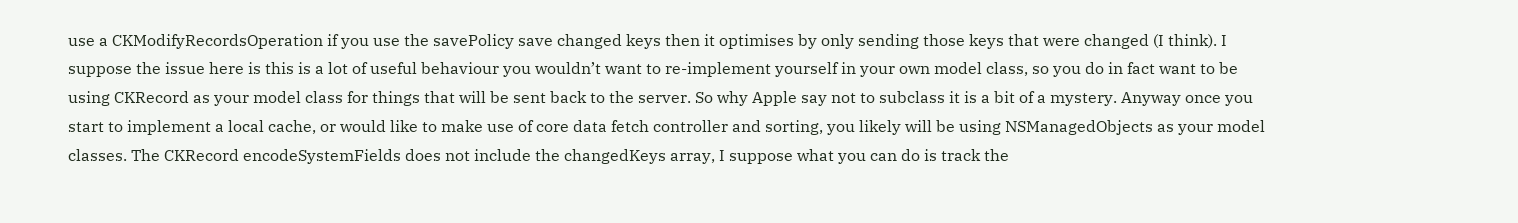use a CKModifyRecordsOperation if you use the savePolicy save changed keys then it optimises by only sending those keys that were changed (I think). I suppose the issue here is this is a lot of useful behaviour you wouldn’t want to re-implement yourself in your own model class, so you do in fact want to be using CKRecord as your model class for things that will be sent back to the server. So why Apple say not to subclass it is a bit of a mystery. Anyway once you start to implement a local cache, or would like to make use of core data fetch controller and sorting, you likely will be using NSManagedObjects as your model classes. The CKRecord encodeSystemFields does not include the changedKeys array, I suppose what you can do is track the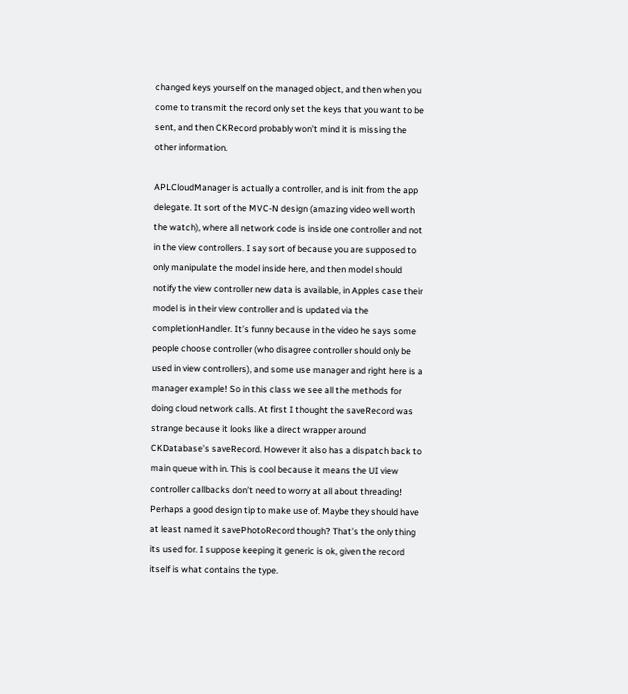changed keys yourself on the managed object, and then when you come to transmit the record only set the keys that you want to be sent, and then CKRecord probably won’t mind it is missing the other information.

APLCloudManager is actually a controller, and is init from the app delegate. It sort of the MVC-N design (amazing video well worth the watch), where all network code is inside one controller and not in the view controllers. I say sort of because you are supposed to only manipulate the model inside here, and then model should notify the view controller new data is available, in Apples case their model is in their view controller and is updated via the completionHandler. It’s funny because in the video he says some people choose controller (who disagree controller should only be used in view controllers), and some use manager and right here is a manager example! So in this class we see all the methods for doing cloud network calls. At first I thought the saveRecord was strange because it looks like a direct wrapper around CKDatabase’s saveRecord. However it also has a dispatch back to main queue with in. This is cool because it means the UI view controller callbacks don’t need to worry at all about threading! Perhaps a good design tip to make use of. Maybe they should have at least named it savePhotoRecord though? That’s the only thing its used for. I suppose keeping it generic is ok, given the record itself is what contains the type.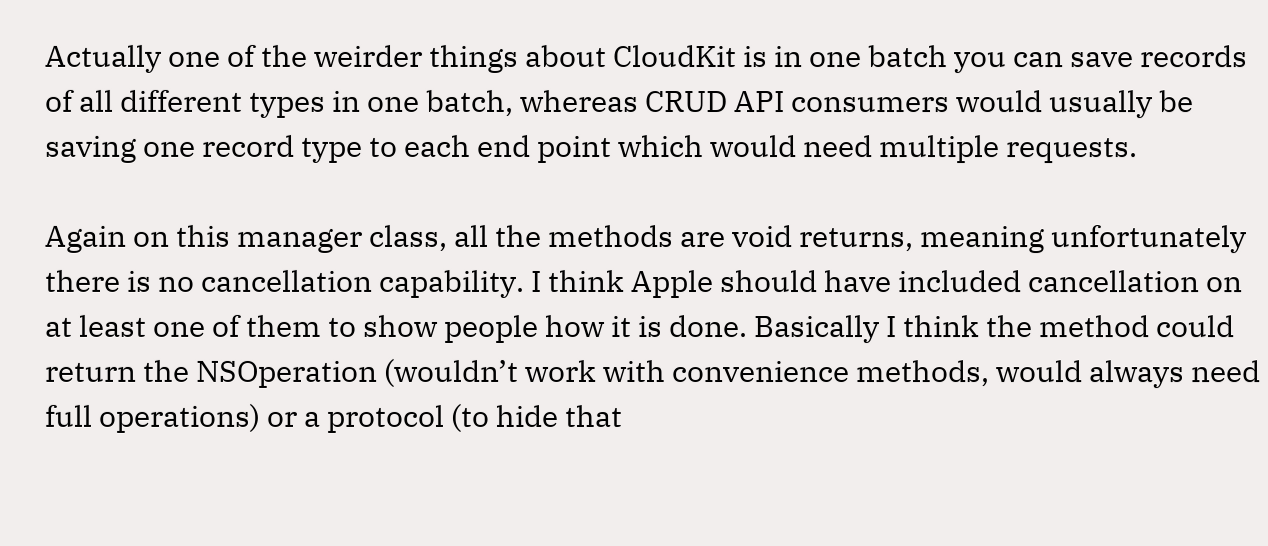Actually one of the weirder things about CloudKit is in one batch you can save records of all different types in one batch, whereas CRUD API consumers would usually be saving one record type to each end point which would need multiple requests.

Again on this manager class, all the methods are void returns, meaning unfortunately there is no cancellation capability. I think Apple should have included cancellation on at least one of them to show people how it is done. Basically I think the method could return the NSOperation (wouldn’t work with convenience methods, would always need full operations) or a protocol (to hide that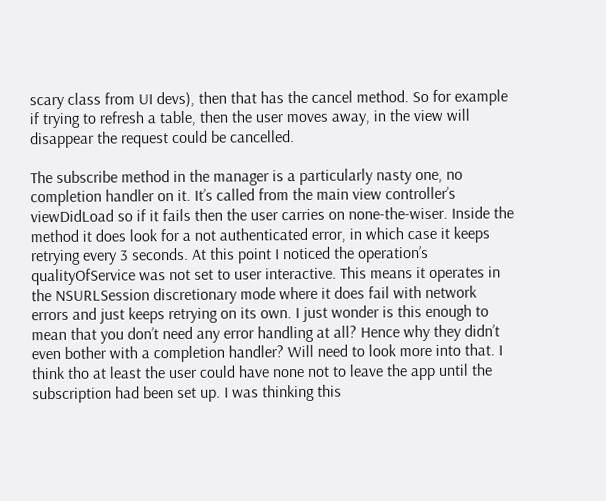scary class from UI devs), then that has the cancel method. So for example if trying to refresh a table, then the user moves away, in the view will disappear the request could be cancelled.

The subscribe method in the manager is a particularly nasty one, no completion handler on it. It’s called from the main view controller’s viewDidLoad so if it fails then the user carries on none-the-wiser. Inside the method it does look for a not authenticated error, in which case it keeps retrying every 3 seconds. At this point I noticed the operation’s qualityOfService was not set to user interactive. This means it operates in the NSURLSession discretionary mode where it does fail with network errors and just keeps retrying on its own. I just wonder is this enough to mean that you don’t need any error handling at all? Hence why they didn’t even bother with a completion handler? Will need to look more into that. I think tho at least the user could have none not to leave the app until the subscription had been set up. I was thinking this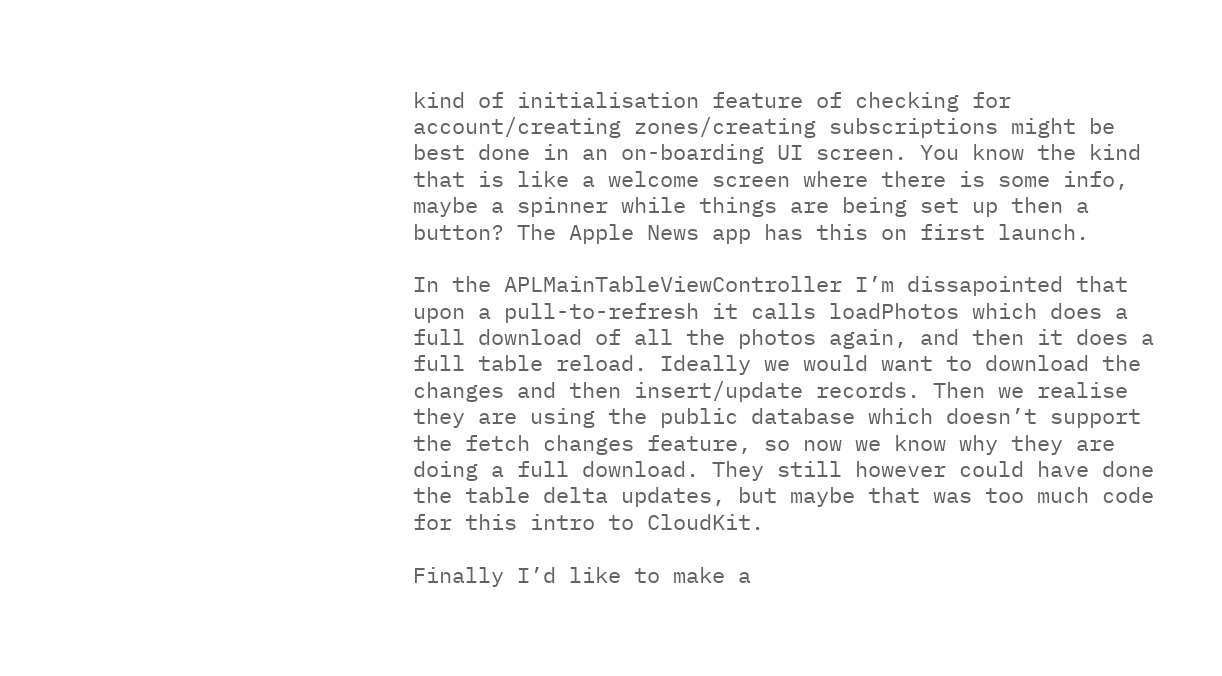kind of initialisation feature of checking for account/creating zones/creating subscriptions might be best done in an on-boarding UI screen. You know the kind that is like a welcome screen where there is some info, maybe a spinner while things are being set up then a button? The Apple News app has this on first launch.

In the APLMainTableViewController I’m dissapointed that upon a pull-to-refresh it calls loadPhotos which does a full download of all the photos again, and then it does a full table reload. Ideally we would want to download the changes and then insert/update records. Then we realise they are using the public database which doesn’t support the fetch changes feature, so now we know why they are doing a full download. They still however could have done the table delta updates, but maybe that was too much code for this intro to CloudKit.

Finally I’d like to make a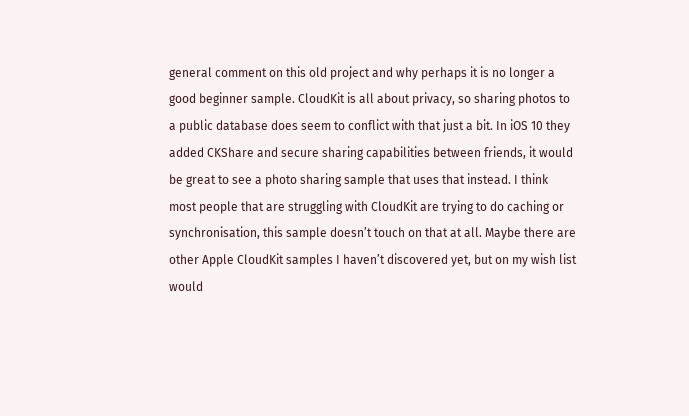general comment on this old project and why perhaps it is no longer a good beginner sample. CloudKit is all about privacy, so sharing photos to a public database does seem to conflict with that just a bit. In iOS 10 they added CKShare and secure sharing capabilities between friends, it would be great to see a photo sharing sample that uses that instead. I think most people that are struggling with CloudKit are trying to do caching or synchronisation, this sample doesn’t touch on that at all. Maybe there are other Apple CloudKit samples I haven’t discovered yet, but on my wish list would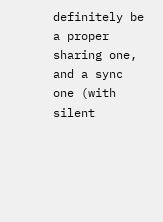definitely be a proper sharing one, and a sync one (with silent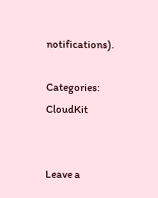notifications).

Categories: CloudKit


Leave a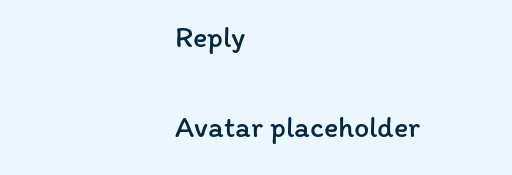Reply

Avatar placeholder